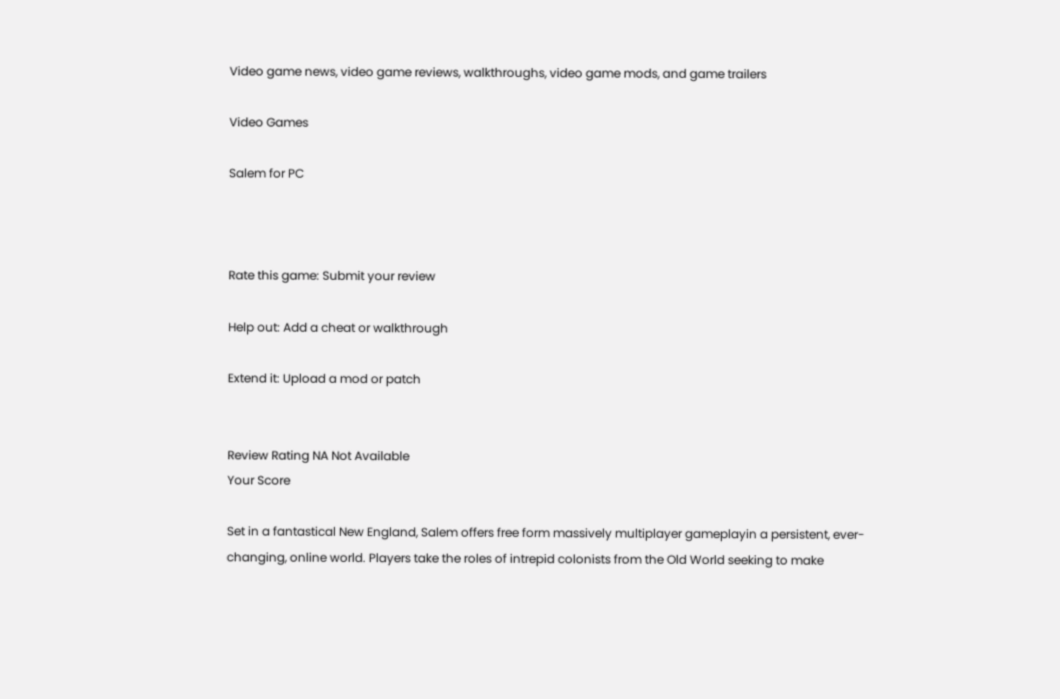Video game news, video game reviews, walkthroughs, video game mods, and game trailers

Video Games

Salem for PC



Rate this game: Submit your review

Help out: Add a cheat or walkthrough

Extend it: Upload a mod or patch


Review Rating NA Not Available
Your Score

Set in a fantastical New England, Salem offers free form massively multiplayer gameplayin a persistent, ever-changing, online world. Players take the roles of intrepid colonists from the Old World seeking to make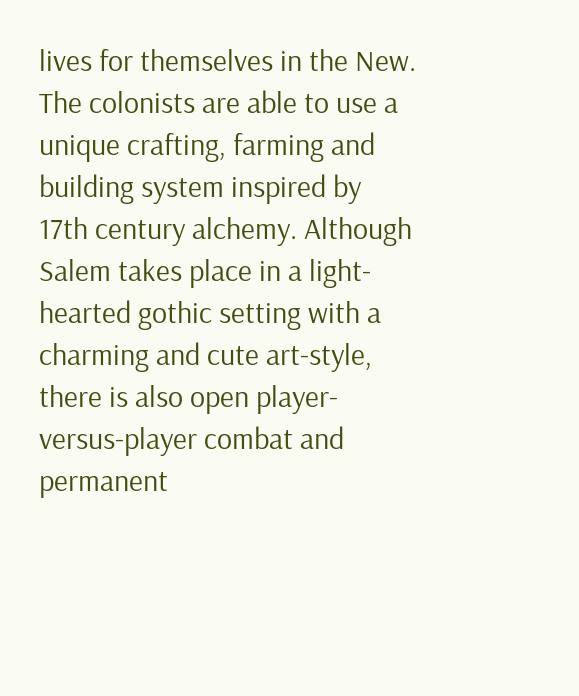lives for themselves in the New. The colonists are able to use a unique crafting, farming and building system inspired by 17th century alchemy. Although Salem takes place in a light-hearted gothic setting with a charming and cute art-style, there is also open player-versus-player combat and permanent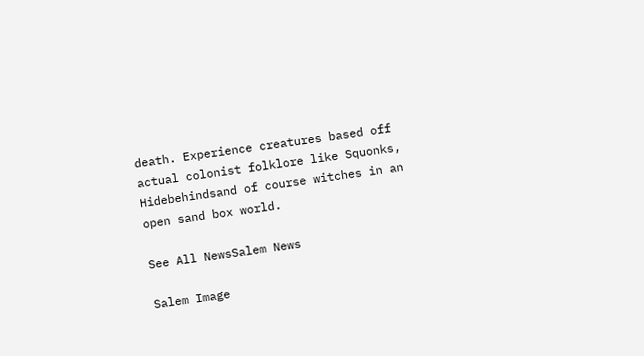death. Experience creatures based off actual colonist folklore like Squonks, Hidebehindsand of course witches in an open sand box world.

See All NewsSalem News

Salem Image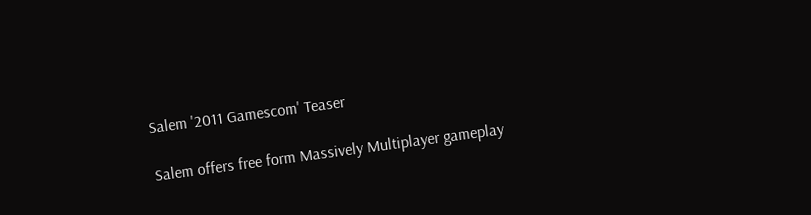Salem '2011 Gamescom' Teaser

Salem offers free form Massively Multiplayer gameplay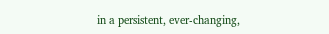in a persistent, ever-changing,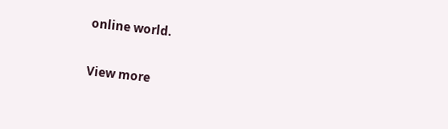online world.

View more